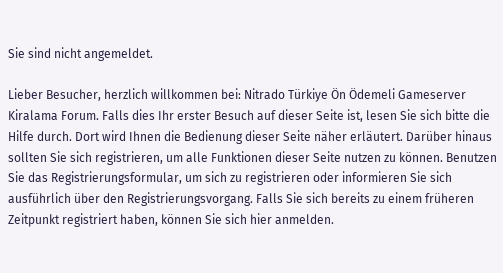Sie sind nicht angemeldet.

Lieber Besucher, herzlich willkommen bei: Nitrado Türkiye Ön Ödemeli Gameserver Kiralama Forum. Falls dies Ihr erster Besuch auf dieser Seite ist, lesen Sie sich bitte die Hilfe durch. Dort wird Ihnen die Bedienung dieser Seite näher erläutert. Darüber hinaus sollten Sie sich registrieren, um alle Funktionen dieser Seite nutzen zu können. Benutzen Sie das Registrierungsformular, um sich zu registrieren oder informieren Sie sich ausführlich über den Registrierungsvorgang. Falls Sie sich bereits zu einem früheren Zeitpunkt registriert haben, können Sie sich hier anmelden.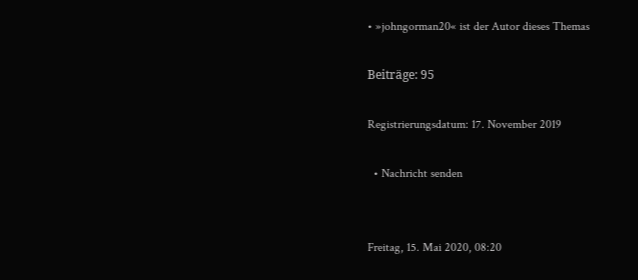• »johngorman20« ist der Autor dieses Themas

Beiträge: 95

Registrierungsdatum: 17. November 2019

  • Nachricht senden


Freitag, 15. Mai 2020, 08:20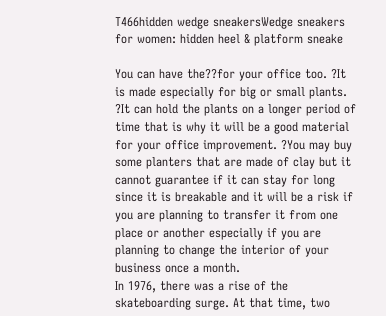T466hidden wedge sneakersWedge sneakers for women: hidden heel & platform sneake

You can have the??for your office too. ?It is made especially for big or small plants. ?It can hold the plants on a longer period of time that is why it will be a good material for your office improvement. ?You may buy some planters that are made of clay but it cannot guarantee if it can stay for long since it is breakable and it will be a risk if you are planning to transfer it from one place or another especially if you are planning to change the interior of your business once a month.
In 1976, there was a rise of the skateboarding surge. At that time, two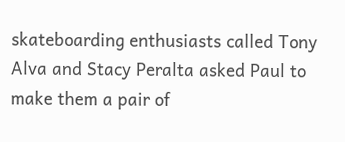skateboarding enthusiasts called Tony Alva and Stacy Peralta asked Paul to make them a pair of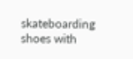skateboarding shoes with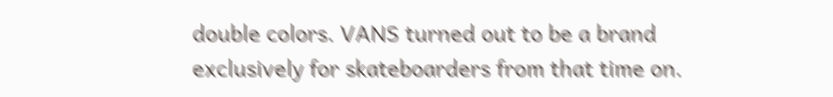double colors. VANS turned out to be a brand exclusively for skateboarders from that time on.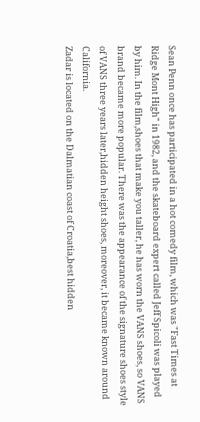Sean Penn once has participated in a hot comedy film, which was "Fast Times at Ridge Mont High" in 1982, and the skateboard expert called Jeff Spicoli was played by him. In the film,shoes that make you taller, he has worn the VANS shoes, so VANS brand became more popular. There was the appearance of the signature shoes style of VANS three years later,hidden height shoes, moreover, it became known around California.
Zadar is located on the Dalmatian coast of Croatia,best hidden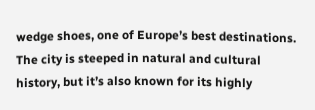wedge shoes, one of Europe’s best destinations. The city is steeped in natural and cultural history, but it’s also known for its highly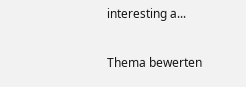interesting a...

Thema bewerten